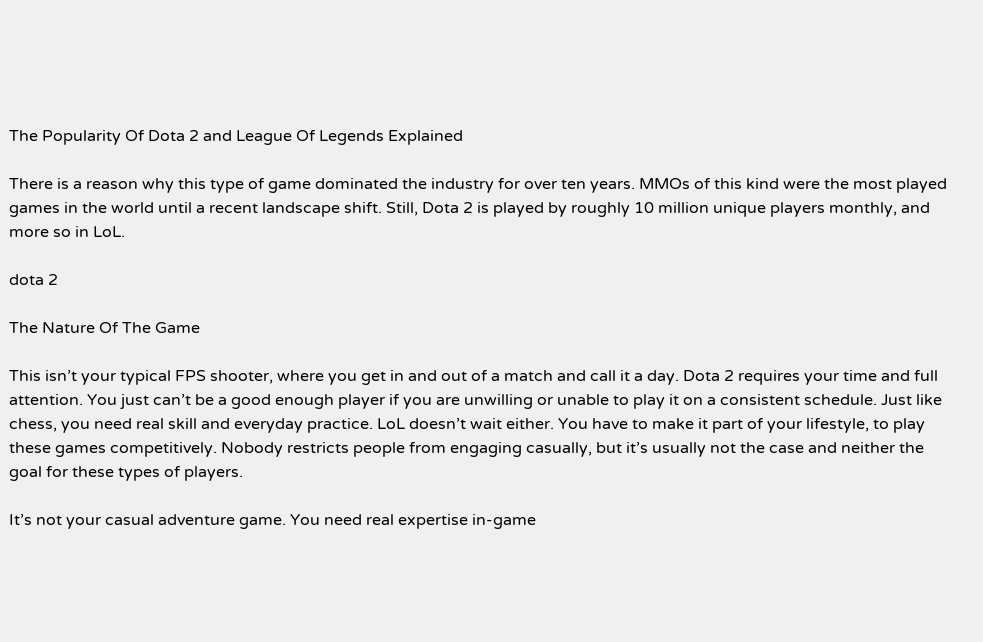The Popularity Of Dota 2 and League Of Legends Explained

There is a reason why this type of game dominated the industry for over ten years. MMOs of this kind were the most played games in the world until a recent landscape shift. Still, Dota 2 is played by roughly 10 million unique players monthly, and more so in LoL.

dota 2

The Nature Of The Game

This isn’t your typical FPS shooter, where you get in and out of a match and call it a day. Dota 2 requires your time and full attention. You just can’t be a good enough player if you are unwilling or unable to play it on a consistent schedule. Just like chess, you need real skill and everyday practice. LoL doesn’t wait either. You have to make it part of your lifestyle, to play these games competitively. Nobody restricts people from engaging casually, but it’s usually not the case and neither the goal for these types of players.

It’s not your casual adventure game. You need real expertise in-game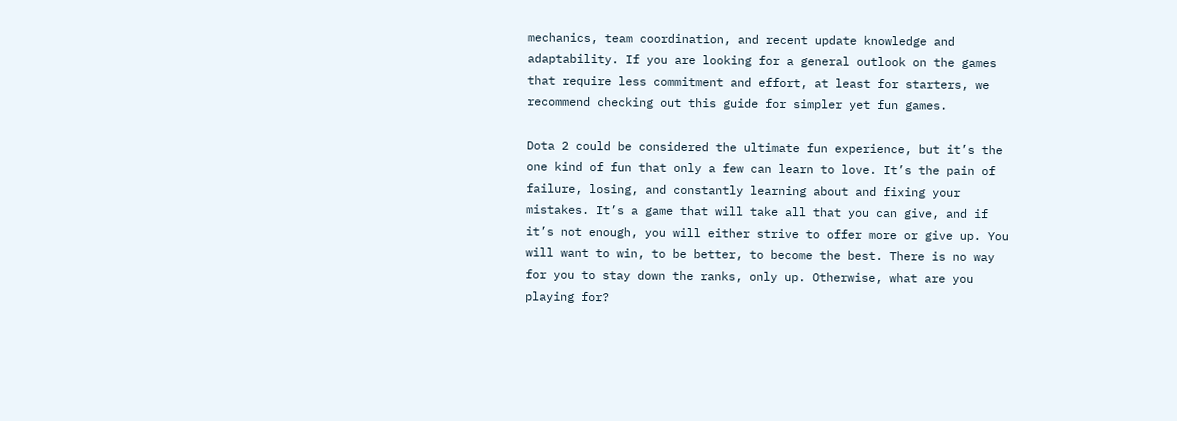mechanics, team coordination, and recent update knowledge and adaptability. If you are looking for a general outlook on the games that require less commitment and effort, at least for starters, we recommend checking out this guide for simpler yet fun games.

Dota 2 could be considered the ultimate fun experience, but it’s the one kind of fun that only a few can learn to love. It’s the pain of failure, losing, and constantly learning about and fixing your mistakes. It’s a game that will take all that you can give, and if it’s not enough, you will either strive to offer more or give up. You will want to win, to be better, to become the best. There is no way for you to stay down the ranks, only up. Otherwise, what are you playing for?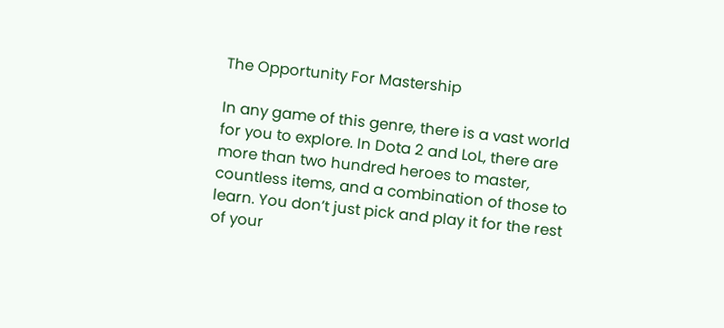The Opportunity For Mastership

In any game of this genre, there is a vast world for you to explore. In Dota 2 and LoL, there are more than two hundred heroes to master, countless items, and a combination of those to learn. You don’t just pick and play it for the rest of your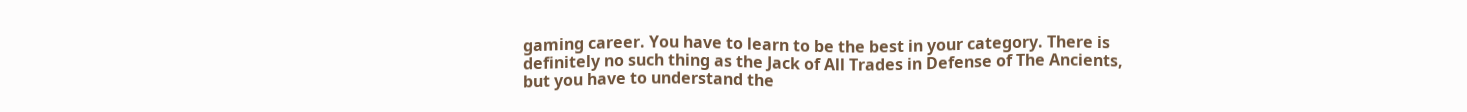gaming career. You have to learn to be the best in your category. There is definitely no such thing as the Jack of All Trades in Defense of The Ancients, but you have to understand the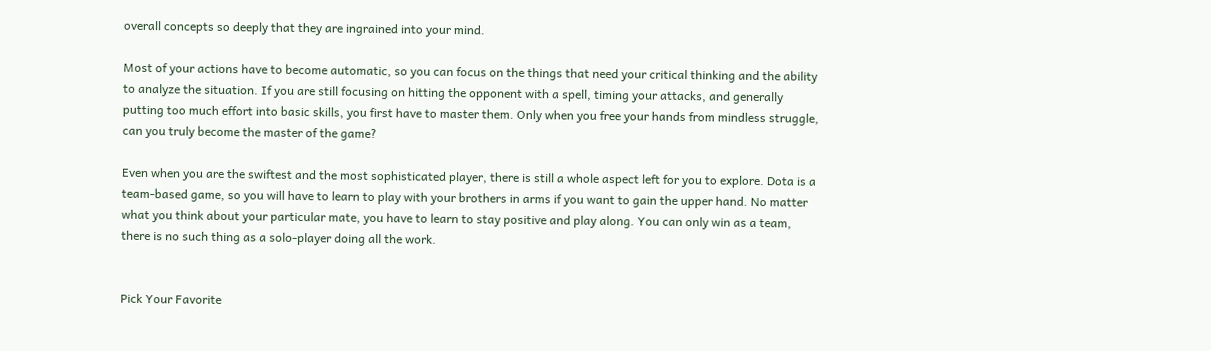overall concepts so deeply that they are ingrained into your mind.

Most of your actions have to become automatic, so you can focus on the things that need your critical thinking and the ability to analyze the situation. If you are still focusing on hitting the opponent with a spell, timing your attacks, and generally putting too much effort into basic skills, you first have to master them. Only when you free your hands from mindless struggle, can you truly become the master of the game?

Even when you are the swiftest and the most sophisticated player, there is still a whole aspect left for you to explore. Dota is a team-based game, so you will have to learn to play with your brothers in arms if you want to gain the upper hand. No matter what you think about your particular mate, you have to learn to stay positive and play along. You can only win as a team, there is no such thing as a solo-player doing all the work.


Pick Your Favorite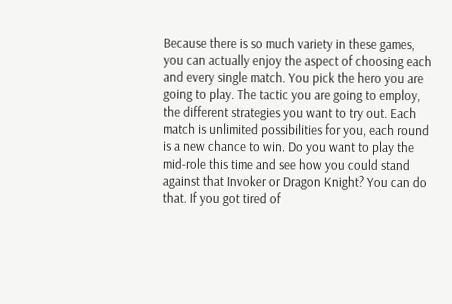Because there is so much variety in these games, you can actually enjoy the aspect of choosing each and every single match. You pick the hero you are going to play. The tactic you are going to employ, the different strategies you want to try out. Each match is unlimited possibilities for you, each round is a new chance to win. Do you want to play the mid-role this time and see how you could stand against that Invoker or Dragon Knight? You can do that. If you got tired of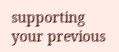supporting your previous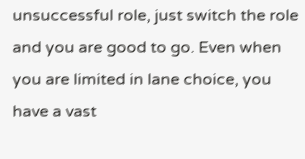unsuccessful role, just switch the role and you are good to go. Even when you are limited in lane choice, you have a vast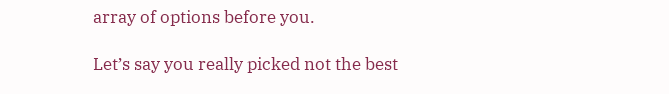array of options before you.

Let’s say you really picked not the best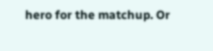hero for the matchup. Or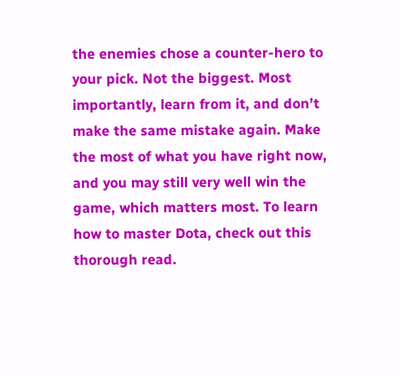the enemies chose a counter-hero to your pick. Not the biggest. Most importantly, learn from it, and don’t make the same mistake again. Make the most of what you have right now, and you may still very well win the game, which matters most. To learn how to master Dota, check out this thorough read.